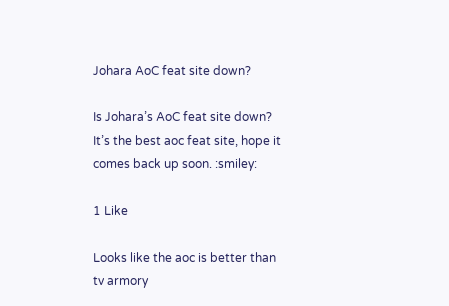Johara AoC feat site down?

Is Johara’s AoC feat site down? It’s the best aoc feat site, hope it comes back up soon. :smiley:

1 Like

Looks like the aoc is better than tv armory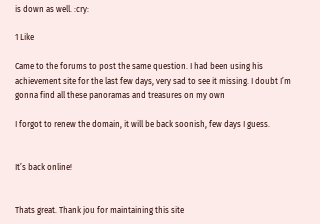is down as well. :cry:

1 Like

Came to the forums to post the same question. I had been using his achievement site for the last few days, very sad to see it missing. I doubt I’m gonna find all these panoramas and treasures on my own

I forgot to renew the domain, it will be back soonish, few days I guess.


It’s back online!


Thats great. Thank jou for maintaining this site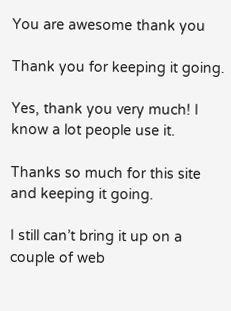You are awesome thank you

Thank you for keeping it going.

Yes, thank you very much! I know a lot people use it.

Thanks so much for this site and keeping it going.

I still can’t bring it up on a couple of web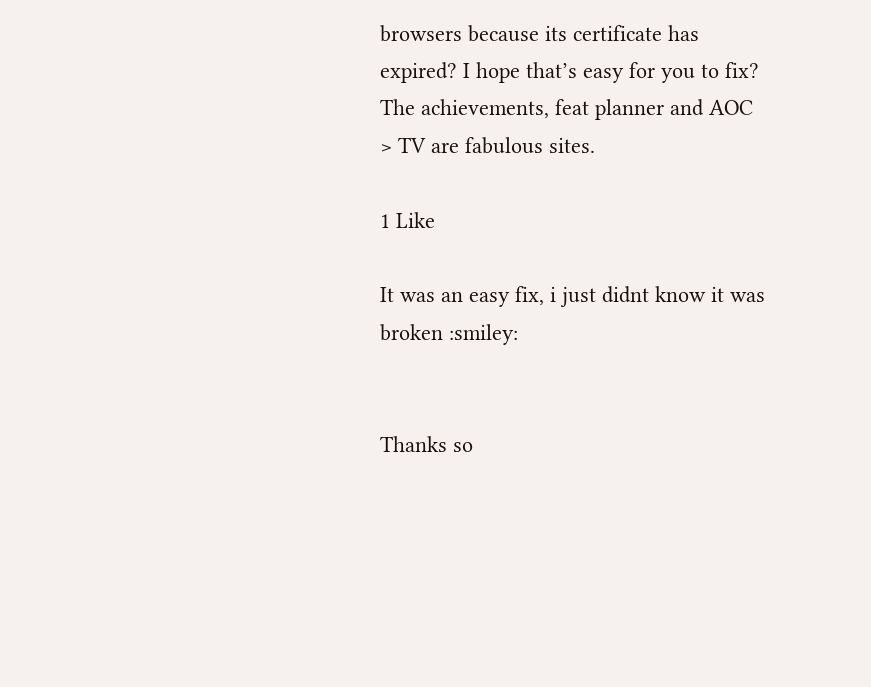browsers because its certificate has expired? I hope that’s easy for you to fix? The achievements, feat planner and AOC > TV are fabulous sites.

1 Like

It was an easy fix, i just didnt know it was broken :smiley:


Thanks so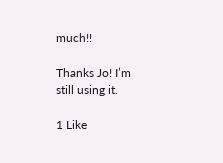much!!

Thanks Jo! I’m still using it.

1 Like